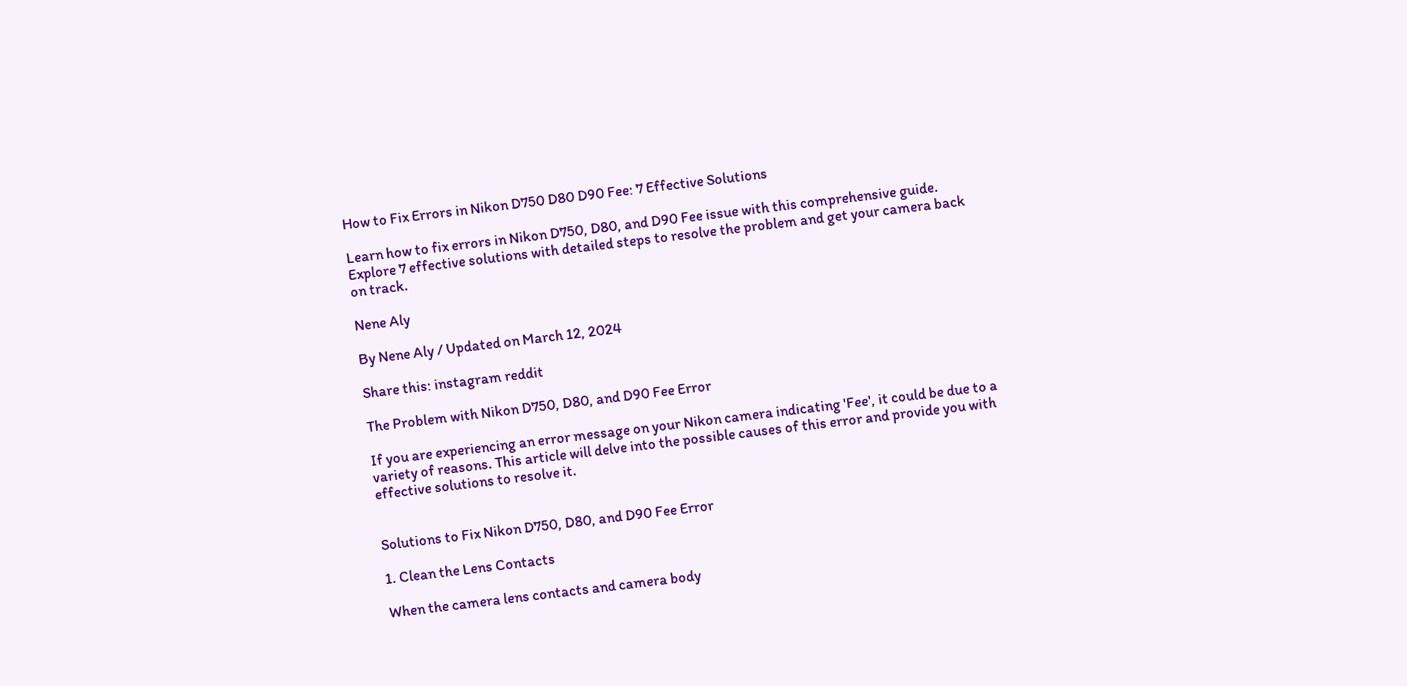How to Fix Errors in Nikon D750 D80 D90 Fee: 7 Effective Solutions

Learn how to fix errors in Nikon D750, D80, and D90 Fee issue with this comprehensive guide. Explore 7 effective solutions with detailed steps to resolve the problem and get your camera back on track.

Nene Aly

By Nene Aly / Updated on March 12, 2024

Share this: instagram reddit

The Problem with Nikon D750, D80, and D90 Fee Error

If you are experiencing an error message on your Nikon camera indicating 'Fee', it could be due to a variety of reasons. This article will delve into the possible causes of this error and provide you with effective solutions to resolve it.


Solutions to Fix Nikon D750, D80, and D90 Fee Error

1. Clean the Lens Contacts

When the camera lens contacts and camera body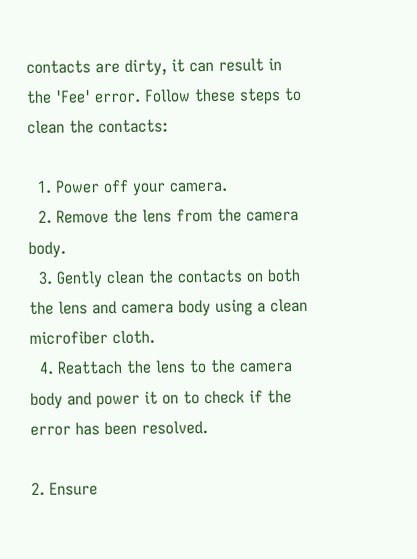contacts are dirty, it can result in the 'Fee' error. Follow these steps to clean the contacts:

  1. Power off your camera.
  2. Remove the lens from the camera body.
  3. Gently clean the contacts on both the lens and camera body using a clean microfiber cloth.
  4. Reattach the lens to the camera body and power it on to check if the error has been resolved.

2. Ensure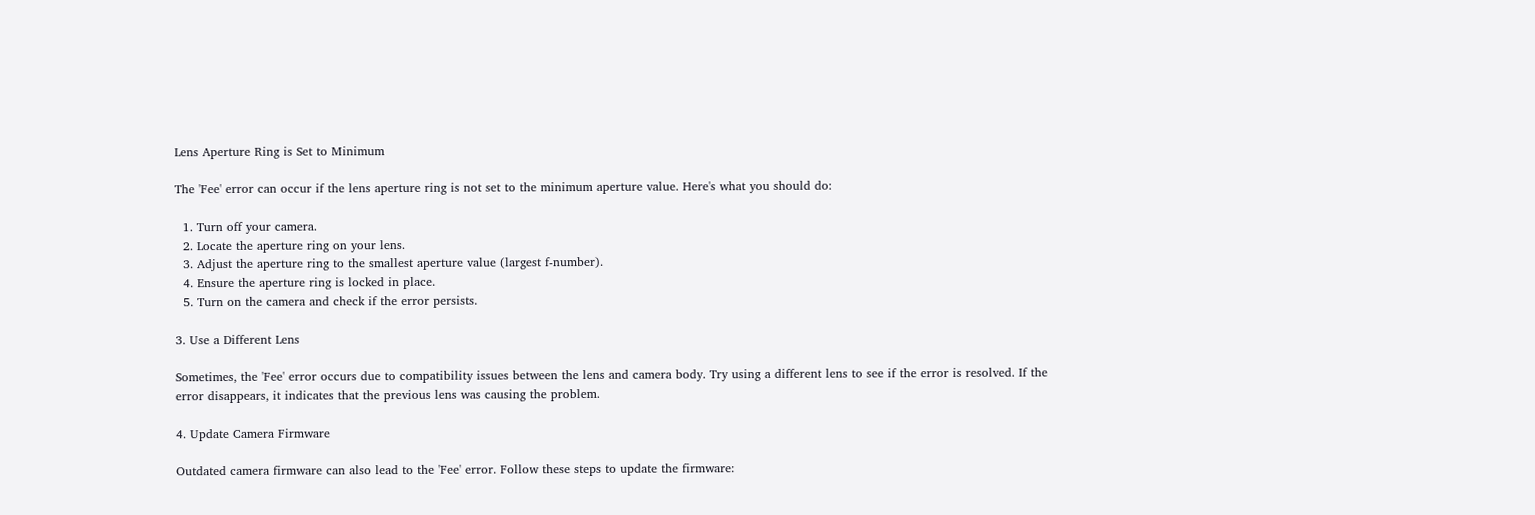Lens Aperture Ring is Set to Minimum

The 'Fee' error can occur if the lens aperture ring is not set to the minimum aperture value. Here's what you should do:

  1. Turn off your camera.
  2. Locate the aperture ring on your lens.
  3. Adjust the aperture ring to the smallest aperture value (largest f-number).
  4. Ensure the aperture ring is locked in place.
  5. Turn on the camera and check if the error persists.

3. Use a Different Lens

Sometimes, the 'Fee' error occurs due to compatibility issues between the lens and camera body. Try using a different lens to see if the error is resolved. If the error disappears, it indicates that the previous lens was causing the problem.

4. Update Camera Firmware

Outdated camera firmware can also lead to the 'Fee' error. Follow these steps to update the firmware: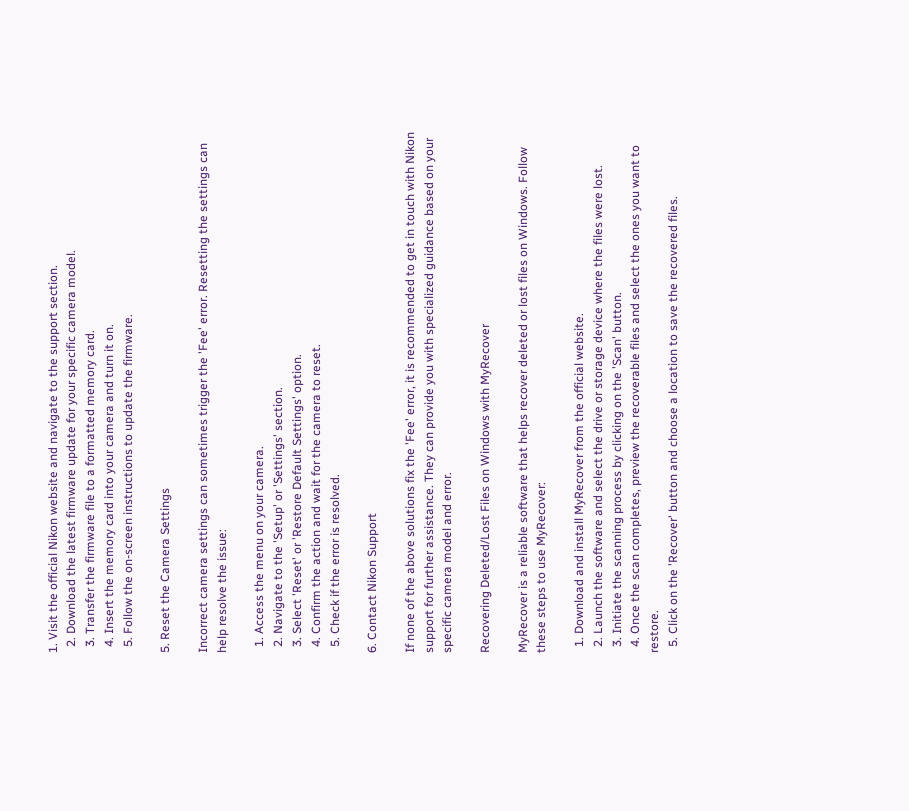1. Visit the official Nikon website and navigate to the support section.
  2. Download the latest firmware update for your specific camera model.
  3. Transfer the firmware file to a formatted memory card.
  4. Insert the memory card into your camera and turn it on.
  5. Follow the on-screen instructions to update the firmware.

5. Reset the Camera Settings

Incorrect camera settings can sometimes trigger the 'Fee' error. Resetting the settings can help resolve the issue:

  1. Access the menu on your camera.
  2. Navigate to the 'Setup' or 'Settings' section.
  3. Select 'Reset' or 'Restore Default Settings' option.
  4. Confirm the action and wait for the camera to reset.
  5. Check if the error is resolved.

6. Contact Nikon Support

If none of the above solutions fix the 'Fee' error, it is recommended to get in touch with Nikon support for further assistance. They can provide you with specialized guidance based on your specific camera model and error.

Recovering Deleted/Lost Files on Windows with MyRecover

MyRecover is a reliable software that helps recover deleted or lost files on Windows. Follow these steps to use MyRecover:

  1. Download and install MyRecover from the official website.
  2. Launch the software and select the drive or storage device where the files were lost.
  3. Initiate the scanning process by clicking on the 'Scan' button.
  4. Once the scan completes, preview the recoverable files and select the ones you want to restore.
  5. Click on the 'Recover' button and choose a location to save the recovered files.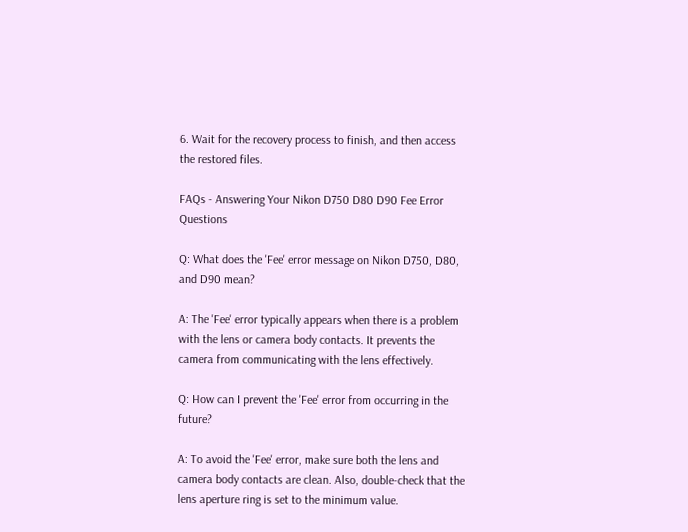6. Wait for the recovery process to finish, and then access the restored files.

FAQs - Answering Your Nikon D750 D80 D90 Fee Error Questions

Q: What does the 'Fee' error message on Nikon D750, D80, and D90 mean?

A: The 'Fee' error typically appears when there is a problem with the lens or camera body contacts. It prevents the camera from communicating with the lens effectively.

Q: How can I prevent the 'Fee' error from occurring in the future?

A: To avoid the 'Fee' error, make sure both the lens and camera body contacts are clean. Also, double-check that the lens aperture ring is set to the minimum value.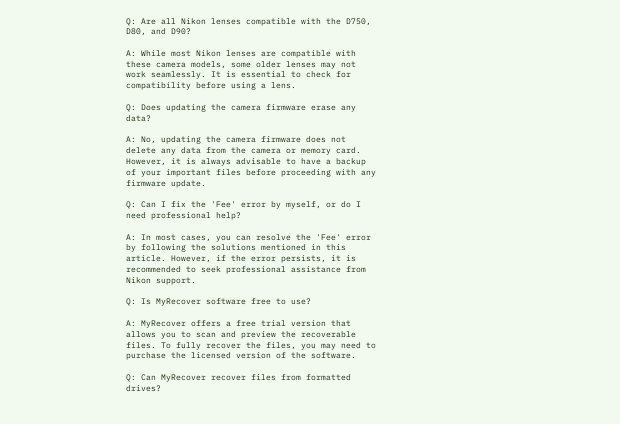Q: Are all Nikon lenses compatible with the D750, D80, and D90?

A: While most Nikon lenses are compatible with these camera models, some older lenses may not work seamlessly. It is essential to check for compatibility before using a lens.

Q: Does updating the camera firmware erase any data?

A: No, updating the camera firmware does not delete any data from the camera or memory card. However, it is always advisable to have a backup of your important files before proceeding with any firmware update.

Q: Can I fix the 'Fee' error by myself, or do I need professional help?

A: In most cases, you can resolve the 'Fee' error by following the solutions mentioned in this article. However, if the error persists, it is recommended to seek professional assistance from Nikon support.

Q: Is MyRecover software free to use?

A: MyRecover offers a free trial version that allows you to scan and preview the recoverable files. To fully recover the files, you may need to purchase the licensed version of the software.

Q: Can MyRecover recover files from formatted drives?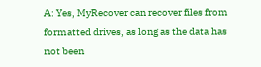A: Yes, MyRecover can recover files from formatted drives, as long as the data has not been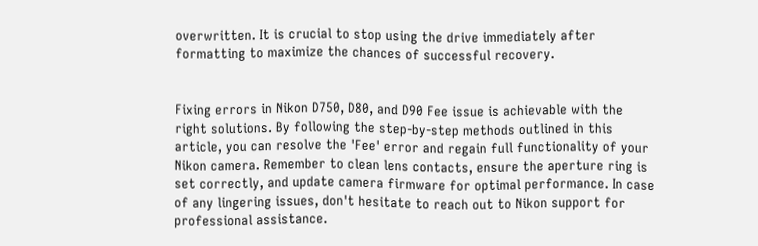overwritten. It is crucial to stop using the drive immediately after formatting to maximize the chances of successful recovery.


Fixing errors in Nikon D750, D80, and D90 Fee issue is achievable with the right solutions. By following the step-by-step methods outlined in this article, you can resolve the 'Fee' error and regain full functionality of your Nikon camera. Remember to clean lens contacts, ensure the aperture ring is set correctly, and update camera firmware for optimal performance. In case of any lingering issues, don't hesitate to reach out to Nikon support for professional assistance.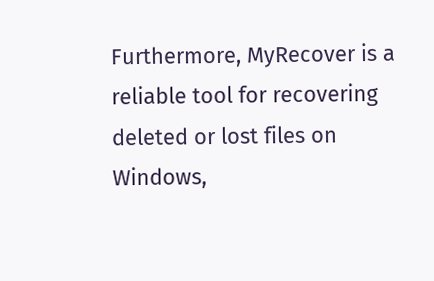Furthermore, MyRecover is a reliable tool for recovering deleted or lost files on Windows,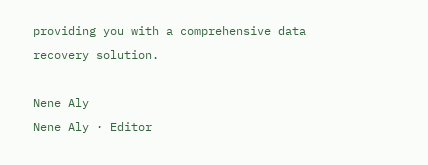providing you with a comprehensive data recovery solution.

Nene Aly
Nene Aly · Editor